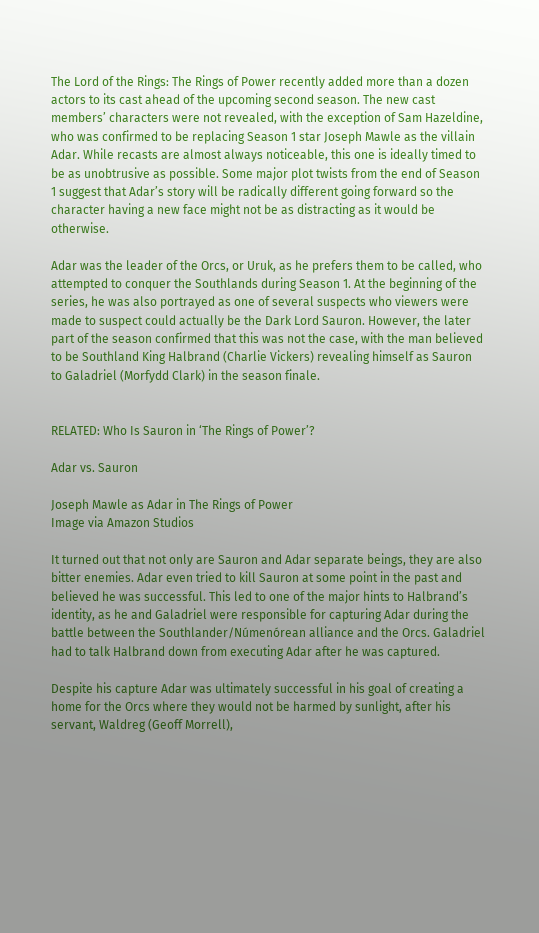The Lord of the Rings: The Rings of Power recently added more than a dozen actors to its cast ahead of the upcoming second season. The new cast members’ characters were not revealed, with the exception of Sam Hazeldine, who was confirmed to be replacing Season 1 star Joseph Mawle as the villain Adar. While recasts are almost always noticeable, this one is ideally timed to be as unobtrusive as possible. Some major plot twists from the end of Season 1 suggest that Adar’s story will be radically different going forward so the character having a new face might not be as distracting as it would be otherwise.

Adar was the leader of the Orcs, or Uruk, as he prefers them to be called, who attempted to conquer the Southlands during Season 1. At the beginning of the series, he was also portrayed as one of several suspects who viewers were made to suspect could actually be the Dark Lord Sauron. However, the later part of the season confirmed that this was not the case, with the man believed to be Southland King Halbrand (Charlie Vickers) revealing himself as Sauron to Galadriel (Morfydd Clark) in the season finale.


RELATED: Who Is Sauron in ‘The Rings of Power’?

Adar vs. Sauron

Joseph Mawle as Adar in The Rings of Power
Image via Amazon Studios

It turned out that not only are Sauron and Adar separate beings, they are also bitter enemies. Adar even tried to kill Sauron at some point in the past and believed he was successful. This led to one of the major hints to Halbrand’s identity, as he and Galadriel were responsible for capturing Adar during the battle between the Southlander/Númenórean alliance and the Orcs. Galadriel had to talk Halbrand down from executing Adar after he was captured.

Despite his capture Adar was ultimately successful in his goal of creating a home for the Orcs where they would not be harmed by sunlight, after his servant, Waldreg (Geoff Morrell),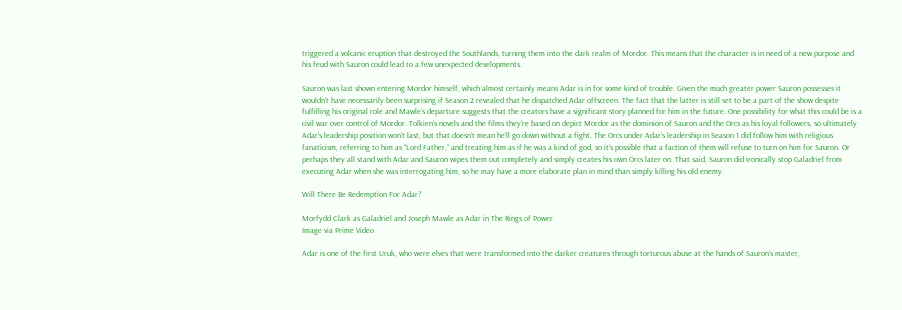triggered a volcanic eruption that destroyed the Southlands, turning them into the dark realm of Mordor. This means that the character is in need of a new purpose and his feud with Sauron could lead to a few unexpected developments.

Sauron was last shown entering Mordor himself, which almost certainly means Adar is in for some kind of trouble. Given the much greater power Sauron possesses it wouldn’t have necessarily been surprising if Season 2 revealed that he dispatched Adar offscreen. The fact that the latter is still set to be a part of the show despite fulfilling his original role and Mawle’s departure suggests that the creators have a significant story planned for him in the future. One possibility for what this could be is a civil war over control of Mordor. Tolkien’s novels and the films they’re based on depict Mordor as the dominion of Sauron and the Orcs as his loyal followers, so ultimately Adar’s leadership position won’t last, but that doesn’t mean he’ll go down without a fight. The Orcs under Adar’s leadership in Season 1 did follow him with religious fanaticism, referring to him as “Lord Father,” and treating him as if he was a kind of god, so it’s possible that a faction of them will refuse to turn on him for Sauron. Or perhaps they all stand with Adar and Sauron wipes them out completely and simply creates his own Orcs later on. That said, Sauron did ironically stop Galadriel from executing Adar when she was interrogating him, so he may have a more elaborate plan in mind than simply killing his old enemy.

Will There Be Redemption For Adar?

Morfydd Clark as Galadriel and Joseph Mawle as Adar in The Rings of Power
Image via Prime Video

Adar is one of the first Uruk, who were elves that were transformed into the darker creatures through torturous abuse at the hands of Sauron’s master,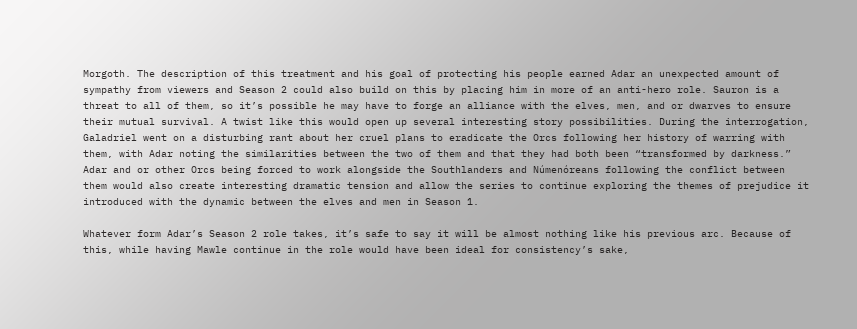Morgoth. The description of this treatment and his goal of protecting his people earned Adar an unexpected amount of sympathy from viewers and Season 2 could also build on this by placing him in more of an anti-hero role. Sauron is a threat to all of them, so it’s possible he may have to forge an alliance with the elves, men, and or dwarves to ensure their mutual survival. A twist like this would open up several interesting story possibilities. During the interrogation, Galadriel went on a disturbing rant about her cruel plans to eradicate the Orcs following her history of warring with them, with Adar noting the similarities between the two of them and that they had both been “transformed by darkness.” Adar and or other Orcs being forced to work alongside the Southlanders and Númenóreans following the conflict between them would also create interesting dramatic tension and allow the series to continue exploring the themes of prejudice it introduced with the dynamic between the elves and men in Season 1.

Whatever form Adar’s Season 2 role takes, it’s safe to say it will be almost nothing like his previous arc. Because of this, while having Mawle continue in the role would have been ideal for consistency’s sake,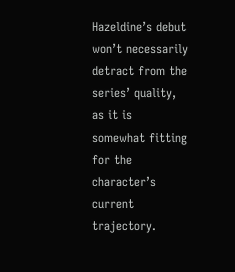Hazeldine’s debut won’t necessarily detract from the series’ quality, as it is somewhat fitting for the character’s current trajectory.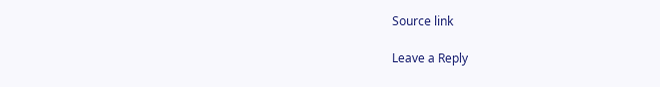Source link

Leave a Reply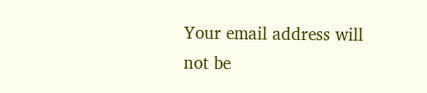Your email address will not be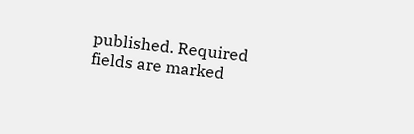published. Required fields are marked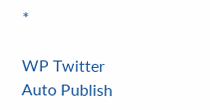*

WP Twitter Auto Publish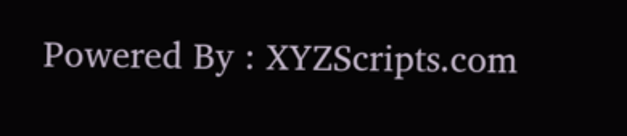Powered By : XYZScripts.com